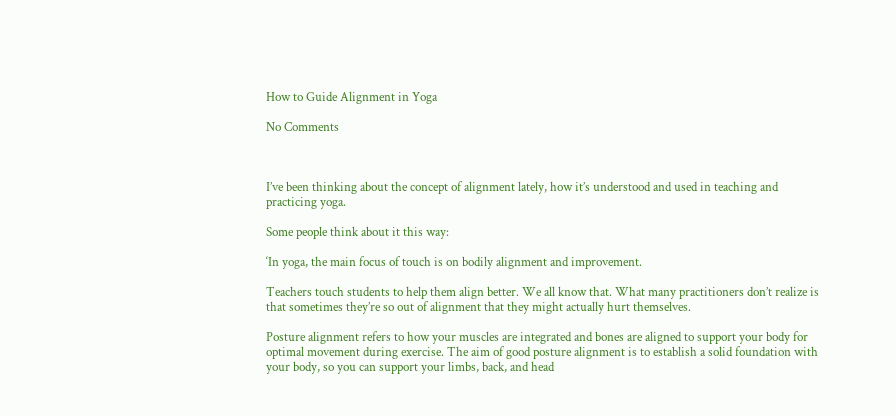How to Guide Alignment in Yoga

No Comments



I’ve been thinking about the concept of alignment lately, how it’s understood and used in teaching and practicing yoga.

Some people think about it this way:

‘In yoga, the main focus of touch is on bodily alignment and improvement.

Teachers touch students to help them align better. We all know that. What many practitioners don’t realize is that sometimes they’re so out of alignment that they might actually hurt themselves.

Posture alignment refers to how your muscles are integrated and bones are aligned to support your body for optimal movement during exercise. The aim of good posture alignment is to establish a solid foundation with your body, so you can support your limbs, back, and head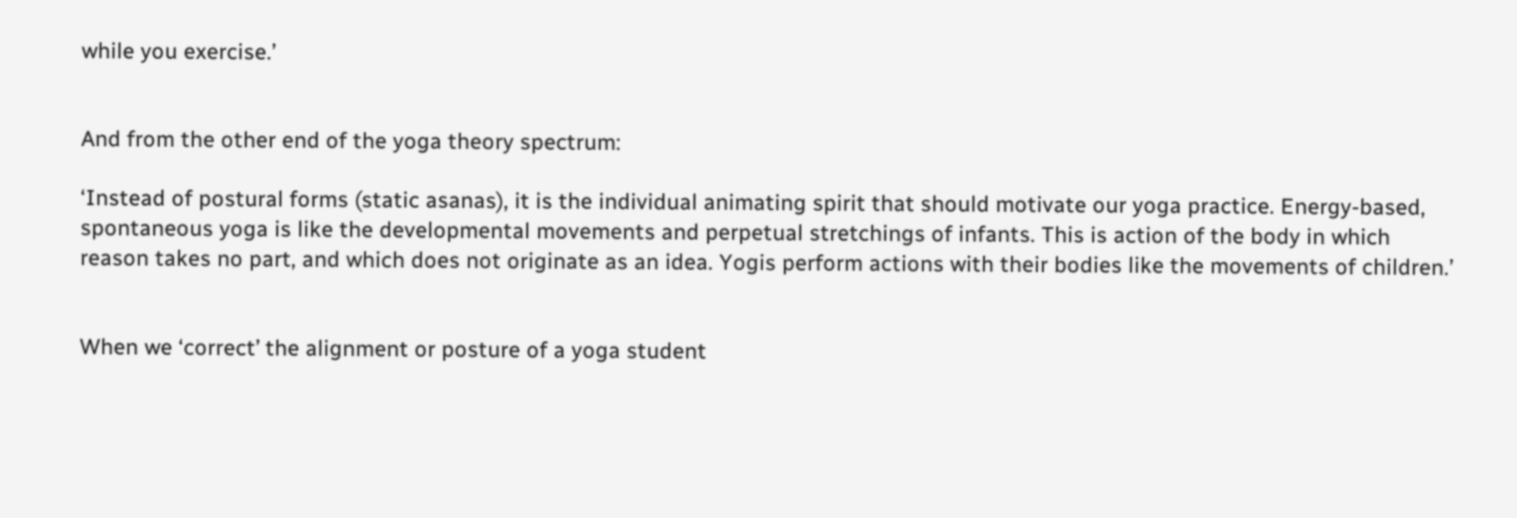while you exercise.’


And from the other end of the yoga theory spectrum:

‘Instead of postural forms (static asanas), it is the individual animating spirit that should motivate our yoga practice. Energy-based, spontaneous yoga is like the developmental movements and perpetual stretchings of infants. This is action of the body in which reason takes no part, and which does not originate as an idea. Yogis perform actions with their bodies like the movements of children.’


When we ‘correct’ the alignment or posture of a yoga student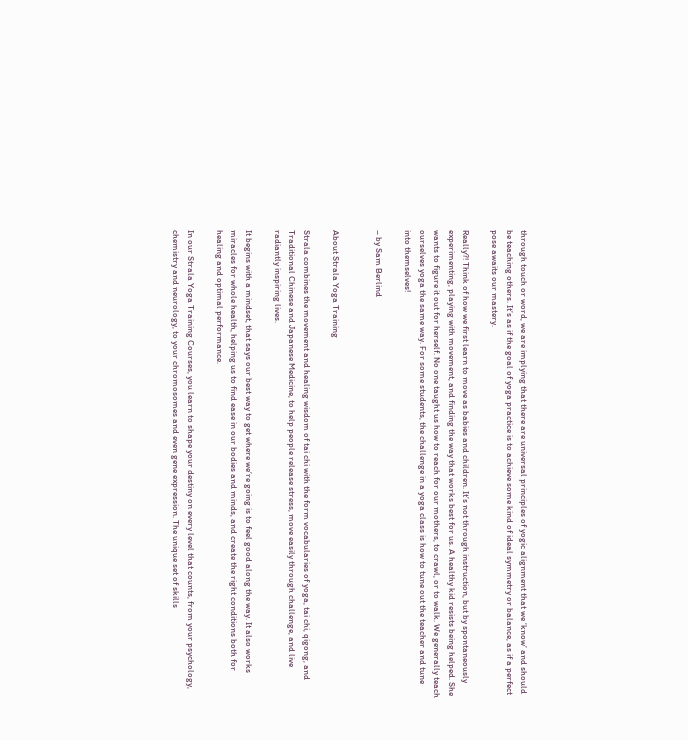through touch or word, we are implying that there are universal principles of yogic alignment that we ‘know’ and should be teaching others. It’s as if the goal of yoga practice is to achieve some kind of ideal symmetry or balance, as if a perfect pose awaits our mastery.

Really?! Think of how we first learn to move as babies and children. It’s not through instruction, but by spontaneously experimenting, playing with movement, and finding the way that works best for us. A healthy kid resists being helped. She wants to figure it out for herself. No one taught us how to reach for our mothers, to crawl, or to walk. We generally teach ourselves yoga the same way. For some students, the challenge in a yoga class is how to tune out the teacher and tune into themselves!

– by Sam Berlind


About Strala Yoga Training

Strala combines the movement and healing wisdom of tai chi with the form vocabularies of yoga, tai chi, qigong, and Traditional Chinese and Japanese Medicine, to help people release stress, move easily through challenge, and live radiantly inspiring lives.

It begins with a mindset, that says our best way to get where we’re going is to feel good along the way. It also works miracles for whole health, helping us to find ease in our bodies and minds, and create the right conditions both for healing and optimal performance.

In our Strala Yoga Training Courses, you learn to shape your destiny on every level that counts, from your psychology, chemistry and neurology, to your chromosomes and even gene expression. The unique set of skills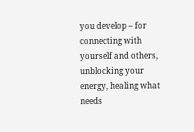you develop – for connecting with yourself and others, unblocking your energy, healing what needs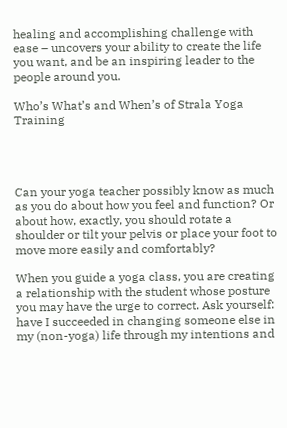healing and accomplishing challenge with ease – uncovers your ability to create the life you want, and be an inspiring leader to the people around you.

Who’s What’s and When’s of Strala Yoga Training




Can your yoga teacher possibly know as much as you do about how you feel and function? Or about how, exactly, you should rotate a shoulder or tilt your pelvis or place your foot to move more easily and comfortably?

When you guide a yoga class, you are creating a relationship with the student whose posture you may have the urge to correct. Ask yourself: have I succeeded in changing someone else in my (non-yoga) life through my intentions and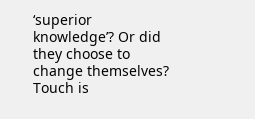‘superior knowledge’? Or did they choose to change themselves? Touch is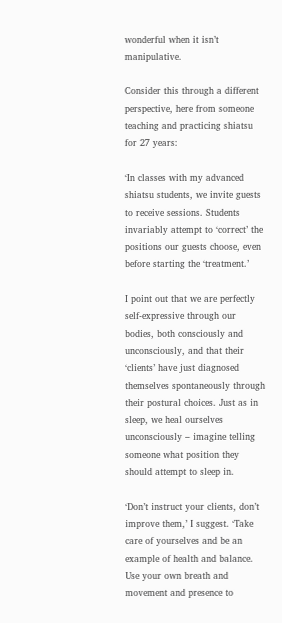wonderful when it isn’t manipulative.

Consider this through a different perspective, here from someone teaching and practicing shiatsu for 27 years:

‘In classes with my advanced shiatsu students, we invite guests to receive sessions. Students invariably attempt to ‘correct’ the positions our guests choose, even before starting the ‘treatment.’

I point out that we are perfectly self-expressive through our bodies, both consciously and unconsciously, and that their ‘clients’ have just diagnosed themselves spontaneously through their postural choices. Just as in sleep, we heal ourselves unconsciously – imagine telling someone what position they should attempt to sleep in.

‘Don’t instruct your clients, don’t improve them,’ I suggest. ‘Take care of yourselves and be an example of health and balance. Use your own breath and movement and presence to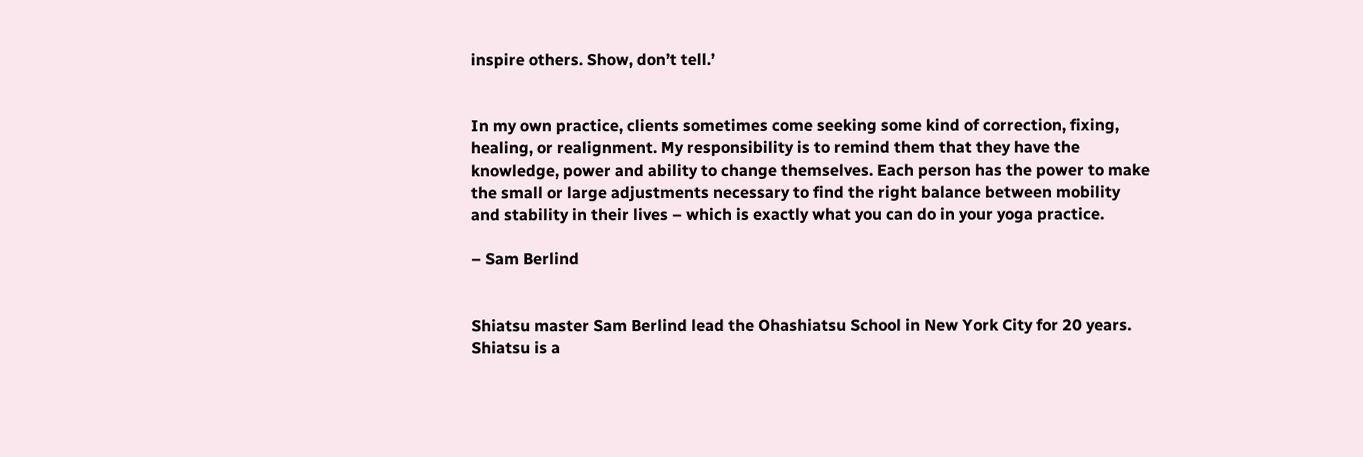inspire others. Show, don’t tell.’


In my own practice, clients sometimes come seeking some kind of correction, fixing, healing, or realignment. My responsibility is to remind them that they have the knowledge, power and ability to change themselves. Each person has the power to make the small or large adjustments necessary to find the right balance between mobility and stability in their lives – which is exactly what you can do in your yoga practice.

– Sam Berlind


Shiatsu master Sam Berlind lead the Ohashiatsu School in New York City for 20 years. Shiatsu is a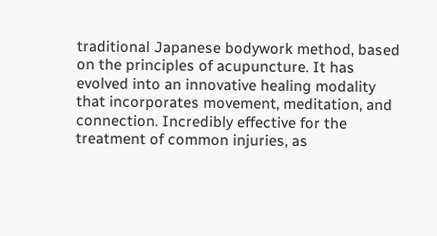traditional Japanese bodywork method, based on the principles of acupuncture. It has evolved into an innovative healing modality that incorporates movement, meditation, and connection. Incredibly effective for the treatment of common injuries, as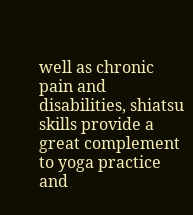well as chronic pain and disabilities, shiatsu skills provide a great complement to yoga practice and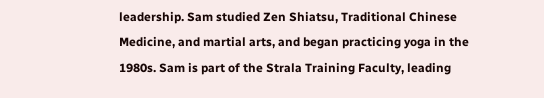leadership. Sam studied Zen Shiatsu, Traditional Chinese Medicine, and martial arts, and began practicing yoga in the 1980s. Sam is part of the Strala Training Faculty, leading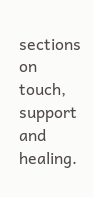sections on touch, support and healing.